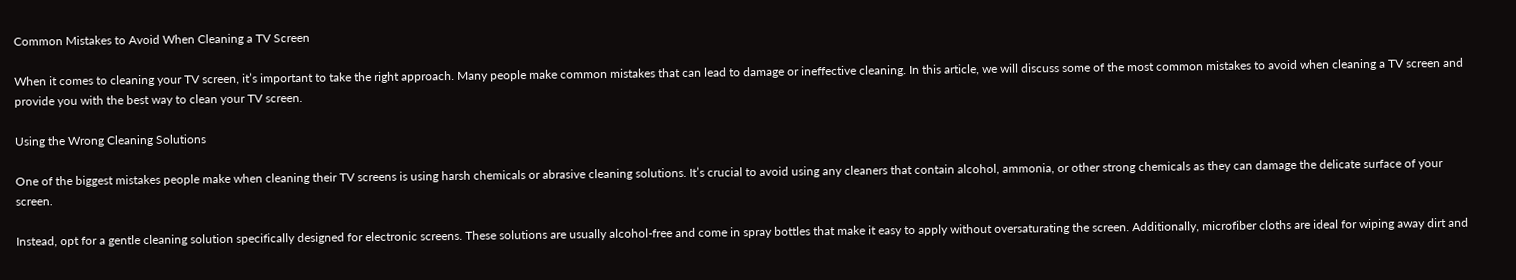Common Mistakes to Avoid When Cleaning a TV Screen

When it comes to cleaning your TV screen, it’s important to take the right approach. Many people make common mistakes that can lead to damage or ineffective cleaning. In this article, we will discuss some of the most common mistakes to avoid when cleaning a TV screen and provide you with the best way to clean your TV screen.

Using the Wrong Cleaning Solutions

One of the biggest mistakes people make when cleaning their TV screens is using harsh chemicals or abrasive cleaning solutions. It’s crucial to avoid using any cleaners that contain alcohol, ammonia, or other strong chemicals as they can damage the delicate surface of your screen.

Instead, opt for a gentle cleaning solution specifically designed for electronic screens. These solutions are usually alcohol-free and come in spray bottles that make it easy to apply without oversaturating the screen. Additionally, microfiber cloths are ideal for wiping away dirt and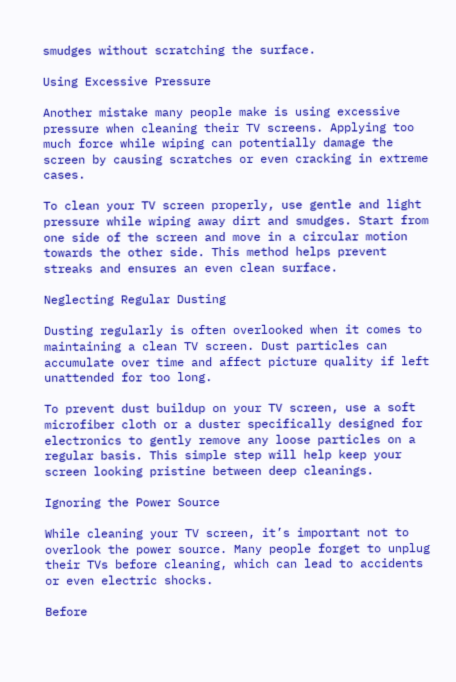smudges without scratching the surface.

Using Excessive Pressure

Another mistake many people make is using excessive pressure when cleaning their TV screens. Applying too much force while wiping can potentially damage the screen by causing scratches or even cracking in extreme cases.

To clean your TV screen properly, use gentle and light pressure while wiping away dirt and smudges. Start from one side of the screen and move in a circular motion towards the other side. This method helps prevent streaks and ensures an even clean surface.

Neglecting Regular Dusting

Dusting regularly is often overlooked when it comes to maintaining a clean TV screen. Dust particles can accumulate over time and affect picture quality if left unattended for too long.

To prevent dust buildup on your TV screen, use a soft microfiber cloth or a duster specifically designed for electronics to gently remove any loose particles on a regular basis. This simple step will help keep your screen looking pristine between deep cleanings.

Ignoring the Power Source

While cleaning your TV screen, it’s important not to overlook the power source. Many people forget to unplug their TVs before cleaning, which can lead to accidents or even electric shocks.

Before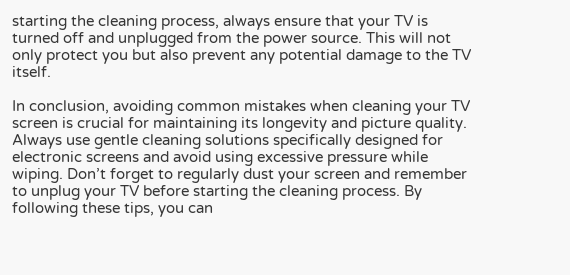starting the cleaning process, always ensure that your TV is turned off and unplugged from the power source. This will not only protect you but also prevent any potential damage to the TV itself.

In conclusion, avoiding common mistakes when cleaning your TV screen is crucial for maintaining its longevity and picture quality. Always use gentle cleaning solutions specifically designed for electronic screens and avoid using excessive pressure while wiping. Don’t forget to regularly dust your screen and remember to unplug your TV before starting the cleaning process. By following these tips, you can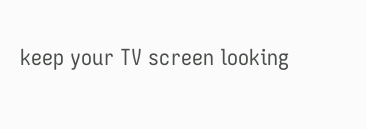keep your TV screen looking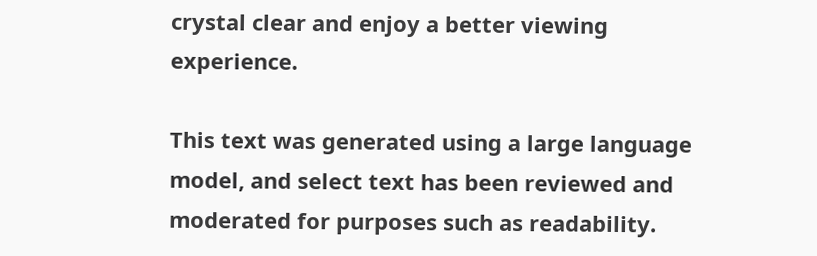crystal clear and enjoy a better viewing experience.

This text was generated using a large language model, and select text has been reviewed and moderated for purposes such as readability.